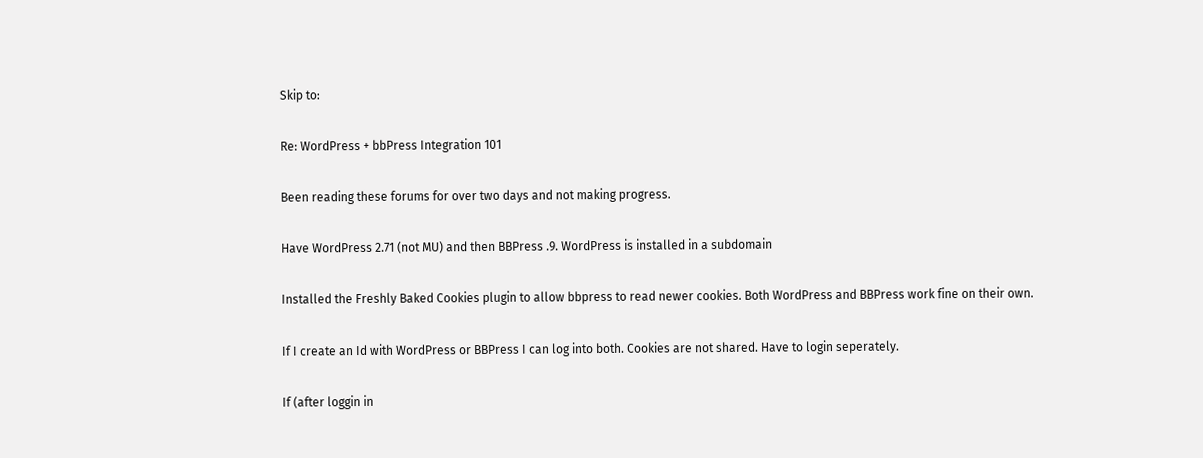Skip to:

Re: WordPress + bbPress Integration 101

Been reading these forums for over two days and not making progress.

Have WordPress 2.71 (not MU) and then BBPress .9. WordPress is installed in a subdomain

Installed the Freshly Baked Cookies plugin to allow bbpress to read newer cookies. Both WordPress and BBPress work fine on their own.

If I create an Id with WordPress or BBPress I can log into both. Cookies are not shared. Have to login seperately.

If (after loggin in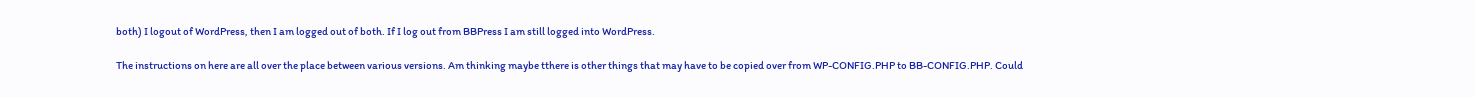both) I logout of WordPress, then I am logged out of both. If I log out from BBPress I am still logged into WordPress.

The instructions on here are all over the place between various versions. Am thinking maybe tthere is other things that may have to be copied over from WP-CONFIG.PHP to BB-CONFIG.PHP. Could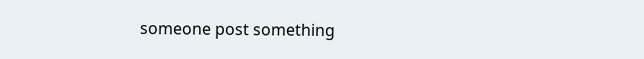someone post something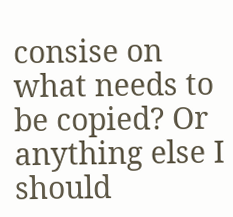consise on what needs to be copied? Or anything else I should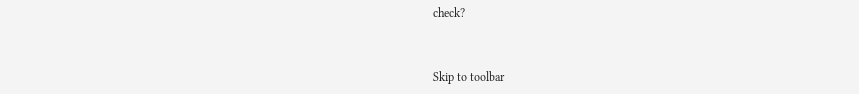check?



Skip to toolbar